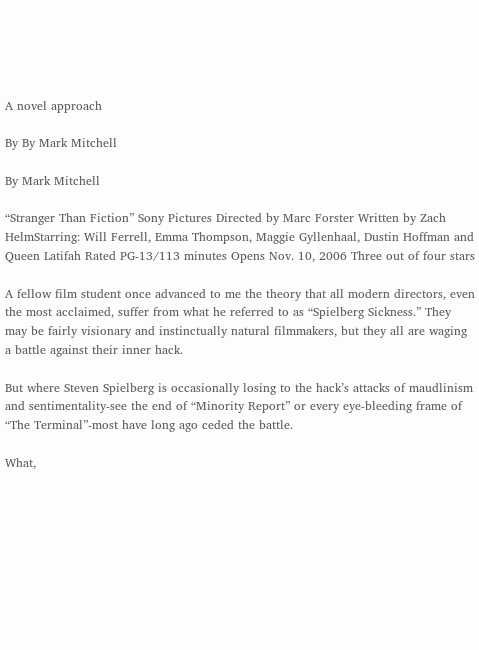A novel approach

By By Mark Mitchell

By Mark Mitchell

“Stranger Than Fiction” Sony Pictures Directed by Marc Forster Written by Zach HelmStarring: Will Ferrell, Emma Thompson, Maggie Gyllenhaal, Dustin Hoffman and Queen Latifah Rated PG-13/113 minutes Opens Nov. 10, 2006 Three out of four stars

A fellow film student once advanced to me the theory that all modern directors, even the most acclaimed, suffer from what he referred to as “Spielberg Sickness.” They may be fairly visionary and instinctually natural filmmakers, but they all are waging a battle against their inner hack.

But where Steven Spielberg is occasionally losing to the hack’s attacks of maudlinism and sentimentality-see the end of “Minority Report” or every eye-bleeding frame of “The Terminal”-most have long ago ceded the battle.

What,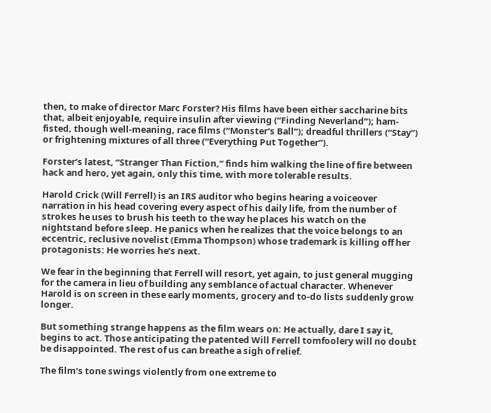then, to make of director Marc Forster? His films have been either saccharine bits that, albeit enjoyable, require insulin after viewing (“Finding Neverland”); ham-fisted, though well-meaning, race films (“Monster’s Ball”); dreadful thrillers (“Stay”) or frightening mixtures of all three (“Everything Put Together”).

Forster’s latest, “Stranger Than Fiction,” finds him walking the line of fire between hack and hero, yet again, only this time, with more tolerable results.

Harold Crick (Will Ferrell) is an IRS auditor who begins hearing a voiceover narration in his head covering every aspect of his daily life, from the number of strokes he uses to brush his teeth to the way he places his watch on the nightstand before sleep. He panics when he realizes that the voice belongs to an eccentric, reclusive novelist (Emma Thompson) whose trademark is killing off her protagonists: He worries he’s next.

We fear in the beginning that Ferrell will resort, yet again, to just general mugging for the camera in lieu of building any semblance of actual character. Whenever Harold is on screen in these early moments, grocery and to-do lists suddenly grow longer.

But something strange happens as the film wears on: He actually, dare I say it, begins to act. Those anticipating the patented Will Ferrell tomfoolery will no doubt be disappointed. The rest of us can breathe a sigh of relief.

The film’s tone swings violently from one extreme to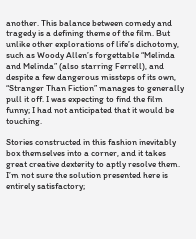another. This balance between comedy and tragedy is a defining theme of the film. But unlike other explorations of life’s dichotomy, such as Woody Allen’s forgettable “Melinda and Melinda” (also starring Ferrell), and despite a few dangerous missteps of its own, “Stranger Than Fiction” manages to generally pull it off. I was expecting to find the film funny; I had not anticipated that it would be touching.

Stories constructed in this fashion inevitably box themselves into a corner, and it takes great creative dexterity to aptly resolve them. I’m not sure the solution presented here is entirely satisfactory;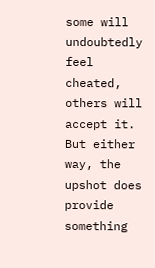some will undoubtedly feel cheated, others will accept it. But either way, the upshot does provide something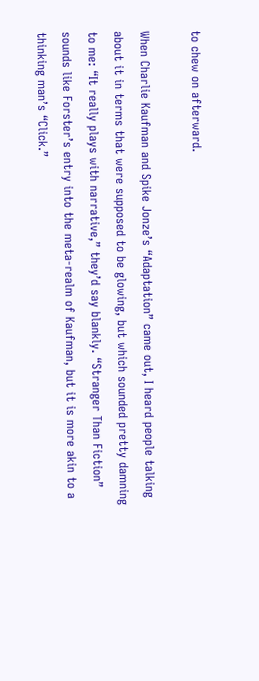to chew on afterward.

When Charlie Kaufman and Spike Jonze’s “Adaptation” came out, I heard people talking about it in terms that were supposed to be glowing, but which sounded pretty damning to me: “It really plays with narrative,” they’d say blankly. “Stranger Than Fiction” sounds like Forster’s entry into the meta-realm of Kaufman, but it is more akin to a thinking man’s “Click.”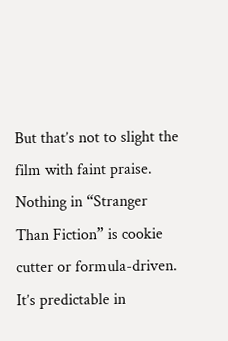But that’s not to slight the film with faint praise. Nothing in “Stranger Than Fiction” is cookie cutter or formula-driven. It’s predictable in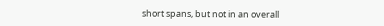short spans, but not in an overall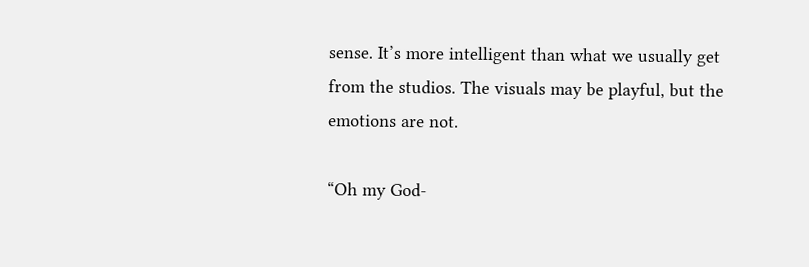sense. It’s more intelligent than what we usually get from the studios. The visuals may be playful, but the emotions are not.

“Oh my God-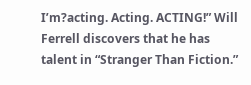I’m?acting. Acting. ACTING!” Will Ferrell discovers that he has talent in “Stranger Than Fiction.”